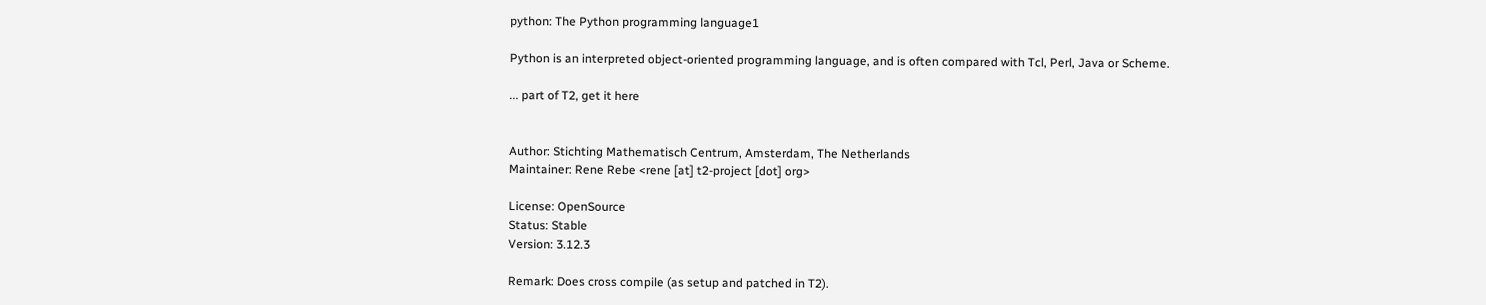python: The Python programming language1

Python is an interpreted object-oriented programming language, and is often compared with Tcl, Perl, Java or Scheme.

... part of T2, get it here


Author: Stichting Mathematisch Centrum, Amsterdam, The Netherlands
Maintainer: Rene Rebe <rene [at] t2-project [dot] org>

License: OpenSource
Status: Stable
Version: 3.12.3

Remark: Does cross compile (as setup and patched in T2).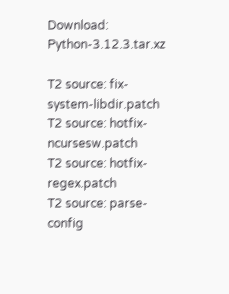Download: Python-3.12.3.tar.xz

T2 source: fix-system-libdir.patch
T2 source: hotfix-ncursesw.patch
T2 source: hotfix-regex.patch
T2 source: parse-config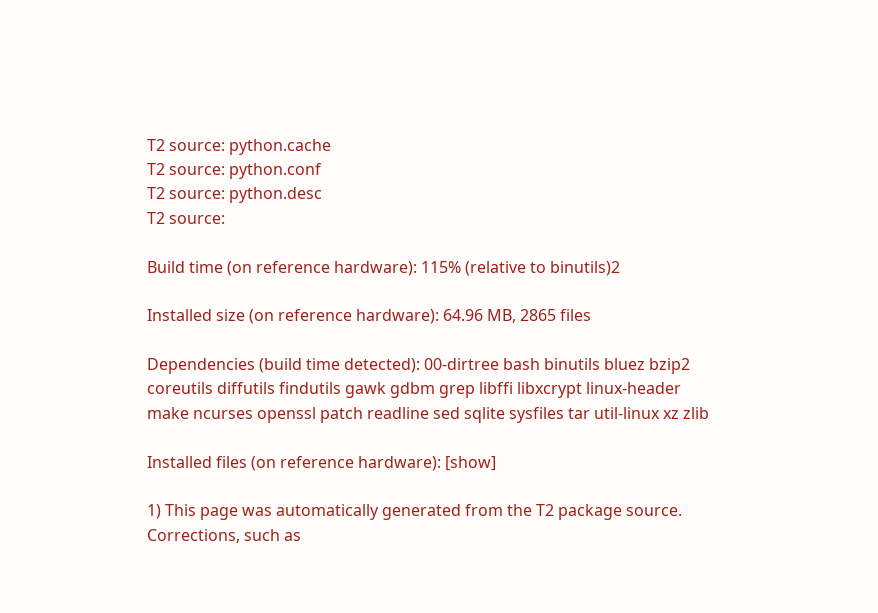T2 source: python.cache
T2 source: python.conf
T2 source: python.desc
T2 source:

Build time (on reference hardware): 115% (relative to binutils)2

Installed size (on reference hardware): 64.96 MB, 2865 files

Dependencies (build time detected): 00-dirtree bash binutils bluez bzip2 coreutils diffutils findutils gawk gdbm grep libffi libxcrypt linux-header make ncurses openssl patch readline sed sqlite sysfiles tar util-linux xz zlib

Installed files (on reference hardware): [show]

1) This page was automatically generated from the T2 package source. Corrections, such as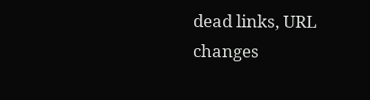dead links, URL changes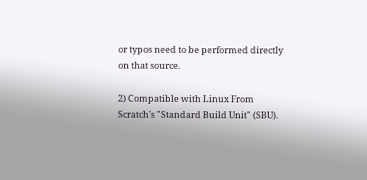or typos need to be performed directly on that source.

2) Compatible with Linux From Scratch's "Standard Build Unit" (SBU).